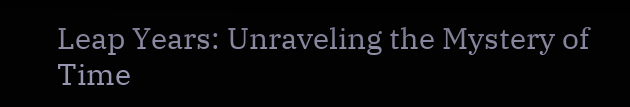Leap Years: Unraveling the Mystery of Time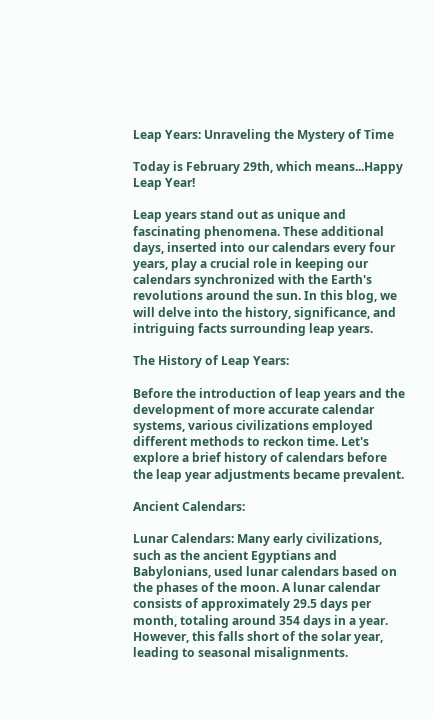Leap Years: Unraveling the Mystery of Time

Today is February 29th, which means...Happy Leap Year!

Leap years stand out as unique and fascinating phenomena. These additional days, inserted into our calendars every four years, play a crucial role in keeping our calendars synchronized with the Earth's revolutions around the sun. In this blog, we will delve into the history, significance, and intriguing facts surrounding leap years.

The History of Leap Years:

Before the introduction of leap years and the development of more accurate calendar systems, various civilizations employed different methods to reckon time. Let's explore a brief history of calendars before the leap year adjustments became prevalent.

Ancient Calendars:

Lunar Calendars: Many early civilizations, such as the ancient Egyptians and Babylonians, used lunar calendars based on the phases of the moon. A lunar calendar consists of approximately 29.5 days per month, totaling around 354 days in a year. However, this falls short of the solar year, leading to seasonal misalignments.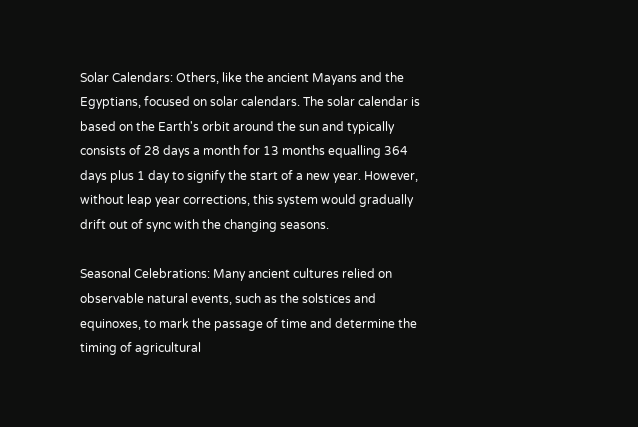Solar Calendars: Others, like the ancient Mayans and the Egyptians, focused on solar calendars. The solar calendar is based on the Earth's orbit around the sun and typically consists of 28 days a month for 13 months equalling 364 days plus 1 day to signify the start of a new year. However, without leap year corrections, this system would gradually drift out of sync with the changing seasons.

Seasonal Celebrations: Many ancient cultures relied on observable natural events, such as the solstices and equinoxes, to mark the passage of time and determine the timing of agricultural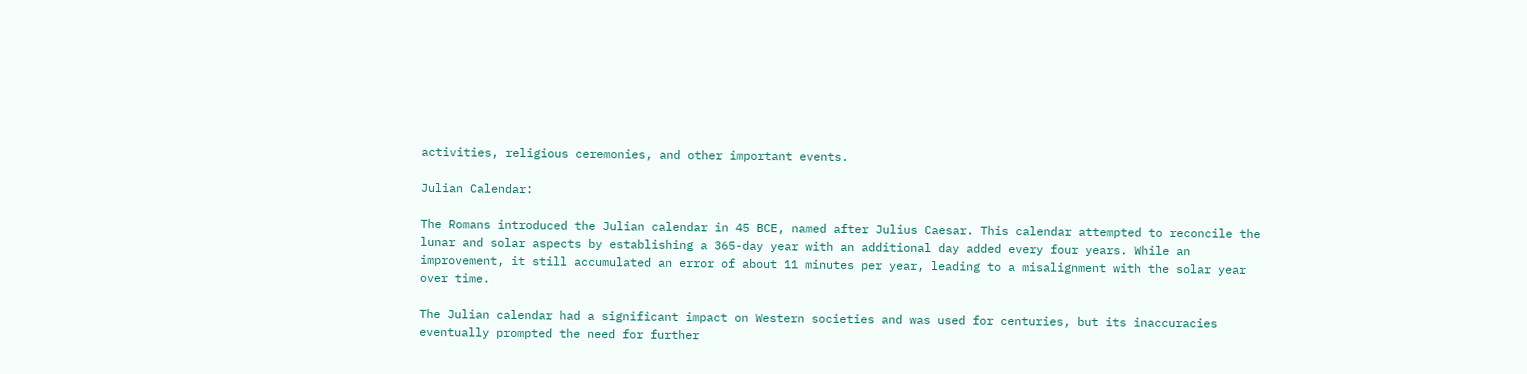activities, religious ceremonies, and other important events.

Julian Calendar:

The Romans introduced the Julian calendar in 45 BCE, named after Julius Caesar. This calendar attempted to reconcile the lunar and solar aspects by establishing a 365-day year with an additional day added every four years. While an improvement, it still accumulated an error of about 11 minutes per year, leading to a misalignment with the solar year over time.

The Julian calendar had a significant impact on Western societies and was used for centuries, but its inaccuracies eventually prompted the need for further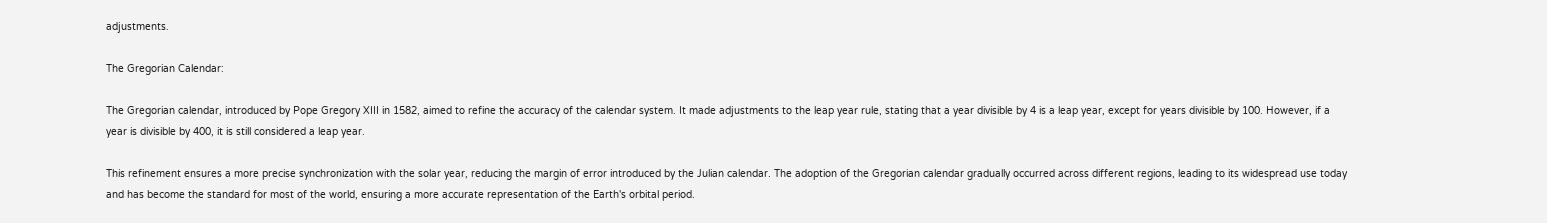adjustments.

The Gregorian Calendar:

The Gregorian calendar, introduced by Pope Gregory XIII in 1582, aimed to refine the accuracy of the calendar system. It made adjustments to the leap year rule, stating that a year divisible by 4 is a leap year, except for years divisible by 100. However, if a year is divisible by 400, it is still considered a leap year.

This refinement ensures a more precise synchronization with the solar year, reducing the margin of error introduced by the Julian calendar. The adoption of the Gregorian calendar gradually occurred across different regions, leading to its widespread use today and has become the standard for most of the world, ensuring a more accurate representation of the Earth's orbital period.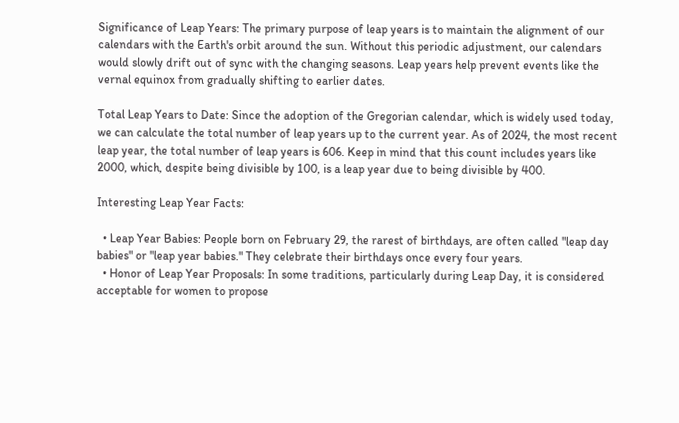Significance of Leap Years: The primary purpose of leap years is to maintain the alignment of our calendars with the Earth's orbit around the sun. Without this periodic adjustment, our calendars would slowly drift out of sync with the changing seasons. Leap years help prevent events like the vernal equinox from gradually shifting to earlier dates.

Total Leap Years to Date: Since the adoption of the Gregorian calendar, which is widely used today, we can calculate the total number of leap years up to the current year. As of 2024, the most recent leap year, the total number of leap years is 606. Keep in mind that this count includes years like 2000, which, despite being divisible by 100, is a leap year due to being divisible by 400.

Interesting Leap Year Facts:

  • Leap Year Babies: People born on February 29, the rarest of birthdays, are often called "leap day babies" or "leap year babies." They celebrate their birthdays once every four years.
  • Honor of Leap Year Proposals: In some traditions, particularly during Leap Day, it is considered acceptable for women to propose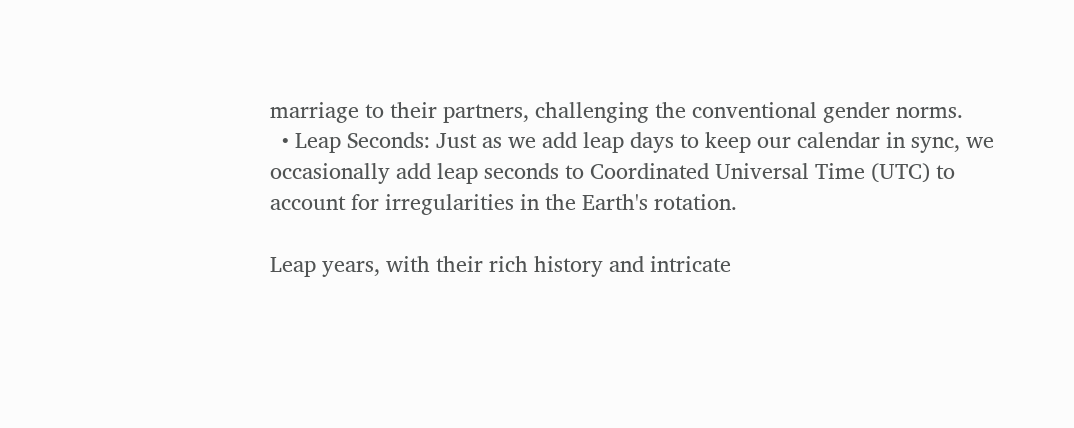marriage to their partners, challenging the conventional gender norms.
  • Leap Seconds: Just as we add leap days to keep our calendar in sync, we occasionally add leap seconds to Coordinated Universal Time (UTC) to account for irregularities in the Earth's rotation.

Leap years, with their rich history and intricate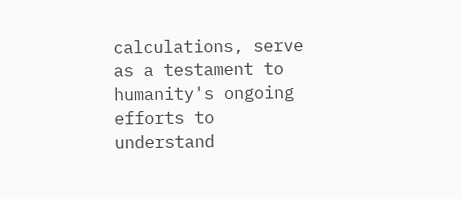calculations, serve as a testament to humanity's ongoing efforts to understand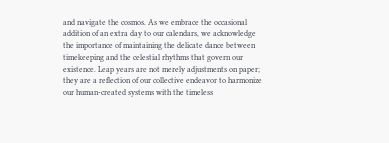and navigate the cosmos. As we embrace the occasional addition of an extra day to our calendars, we acknowledge the importance of maintaining the delicate dance between timekeeping and the celestial rhythms that govern our existence. Leap years are not merely adjustments on paper; they are a reflection of our collective endeavor to harmonize our human-created systems with the timeless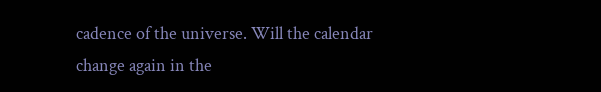cadence of the universe. Will the calendar change again in the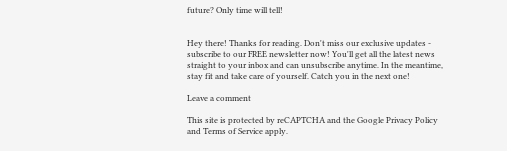future? Only time will tell!


Hey there! Thanks for reading. Don't miss our exclusive updates - subscribe to our FREE newsletter now! You'll get all the latest news straight to your inbox and can unsubscribe anytime. In the meantime, stay fit and take care of yourself. Catch you in the next one!

Leave a comment

This site is protected by reCAPTCHA and the Google Privacy Policy and Terms of Service apply.